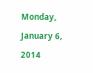Monday, January 6, 2014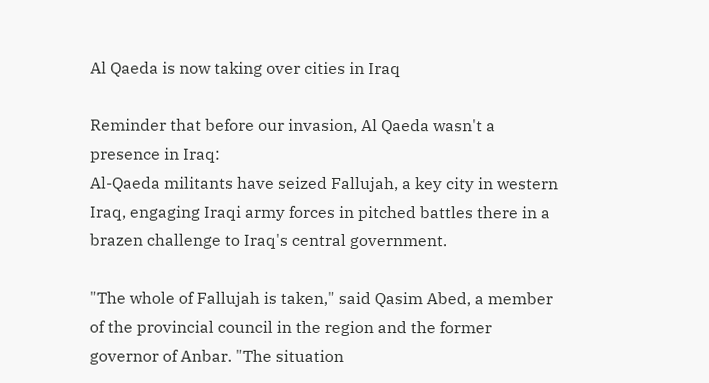Al Qaeda is now taking over cities in Iraq

Reminder that before our invasion, Al Qaeda wasn't a presence in Iraq:
Al-Qaeda militants have seized Fallujah, a key city in western Iraq, engaging Iraqi army forces in pitched battles there in a brazen challenge to Iraq's central government.

"The whole of Fallujah is taken," said Qasim Abed, a member of the provincial council in the region and the former governor of Anbar. "The situation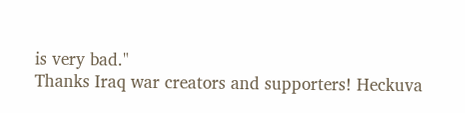is very bad."
Thanks Iraq war creators and supporters! Heckuva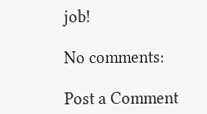job!

No comments:

Post a Comment